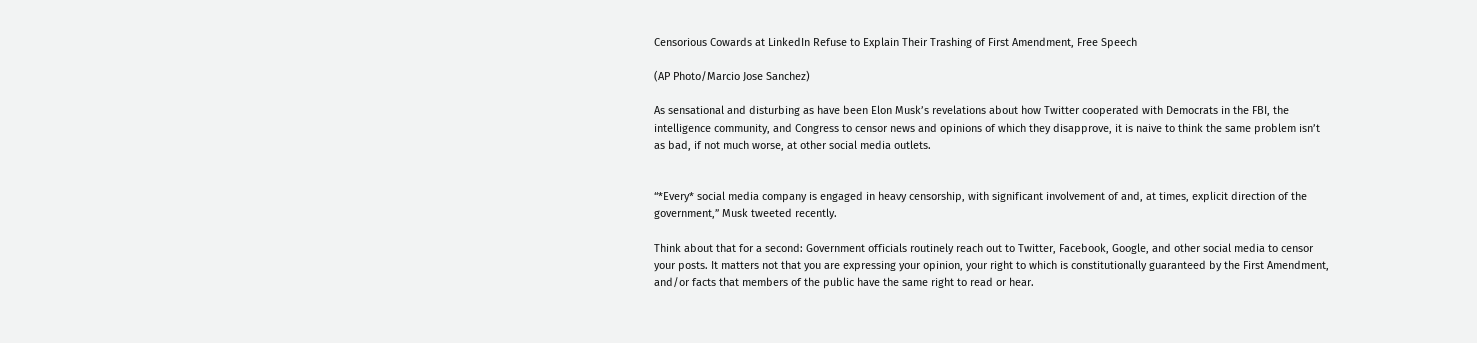Censorious Cowards at LinkedIn Refuse to Explain Their Trashing of First Amendment, Free Speech

(AP Photo/Marcio Jose Sanchez)

As sensational and disturbing as have been Elon Musk’s revelations about how Twitter cooperated with Democrats in the FBI, the intelligence community, and Congress to censor news and opinions of which they disapprove, it is naive to think the same problem isn’t as bad, if not much worse, at other social media outlets.


“*Every* social media company is engaged in heavy censorship, with significant involvement of and, at times, explicit direction of the government,” Musk tweeted recently.

Think about that for a second: Government officials routinely reach out to Twitter, Facebook, Google, and other social media to censor your posts. It matters not that you are expressing your opinion, your right to which is constitutionally guaranteed by the First Amendment, and/or facts that members of the public have the same right to read or hear.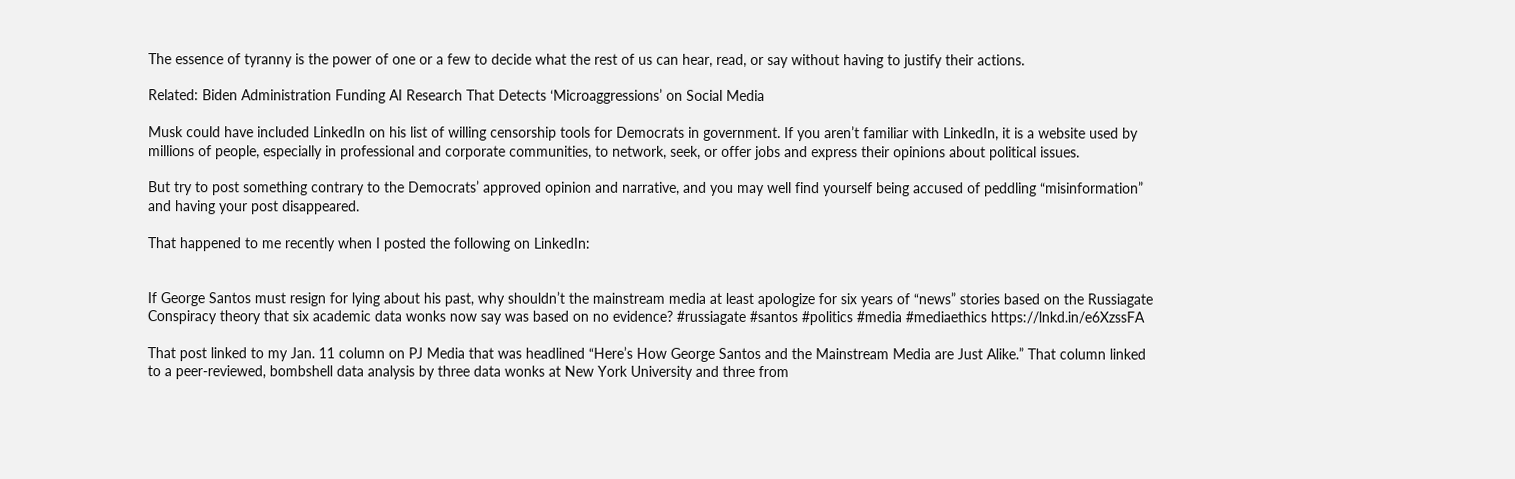The essence of tyranny is the power of one or a few to decide what the rest of us can hear, read, or say without having to justify their actions.

Related: Biden Administration Funding AI Research That Detects ‘Microaggressions’ on Social Media

Musk could have included LinkedIn on his list of willing censorship tools for Democrats in government. If you aren’t familiar with LinkedIn, it is a website used by millions of people, especially in professional and corporate communities, to network, seek, or offer jobs and express their opinions about political issues.

But try to post something contrary to the Democrats’ approved opinion and narrative, and you may well find yourself being accused of peddling “misinformation” and having your post disappeared.

That happened to me recently when I posted the following on LinkedIn:


If George Santos must resign for lying about his past, why shouldn’t the mainstream media at least apologize for six years of “news” stories based on the Russiagate Conspiracy theory that six academic data wonks now say was based on no evidence? #russiagate #santos #politics #media #mediaethics https://lnkd.in/e6XzssFA

That post linked to my Jan. 11 column on PJ Media that was headlined “Here’s How George Santos and the Mainstream Media are Just Alike.” That column linked to a peer-reviewed, bombshell data analysis by three data wonks at New York University and three from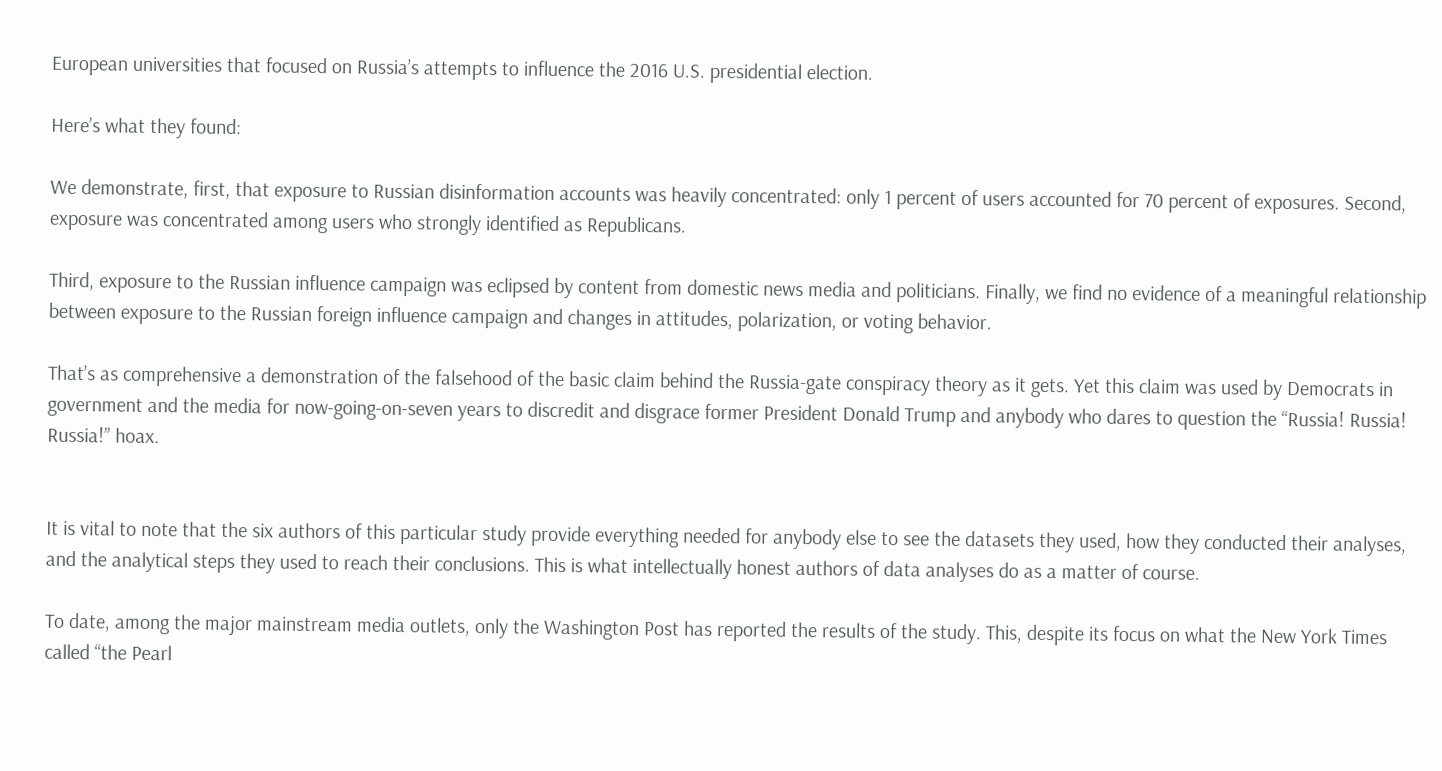European universities that focused on Russia’s attempts to influence the 2016 U.S. presidential election.

Here’s what they found:

We demonstrate, first, that exposure to Russian disinformation accounts was heavily concentrated: only 1 percent of users accounted for 70 percent of exposures. Second, exposure was concentrated among users who strongly identified as Republicans.

Third, exposure to the Russian influence campaign was eclipsed by content from domestic news media and politicians. Finally, we find no evidence of a meaningful relationship between exposure to the Russian foreign influence campaign and changes in attitudes, polarization, or voting behavior.

That’s as comprehensive a demonstration of the falsehood of the basic claim behind the Russia-gate conspiracy theory as it gets. Yet this claim was used by Democrats in government and the media for now-going-on-seven years to discredit and disgrace former President Donald Trump and anybody who dares to question the “Russia! Russia! Russia!” hoax.


It is vital to note that the six authors of this particular study provide everything needed for anybody else to see the datasets they used, how they conducted their analyses, and the analytical steps they used to reach their conclusions. This is what intellectually honest authors of data analyses do as a matter of course.

To date, among the major mainstream media outlets, only the Washington Post has reported the results of the study. This, despite its focus on what the New York Times called “the Pearl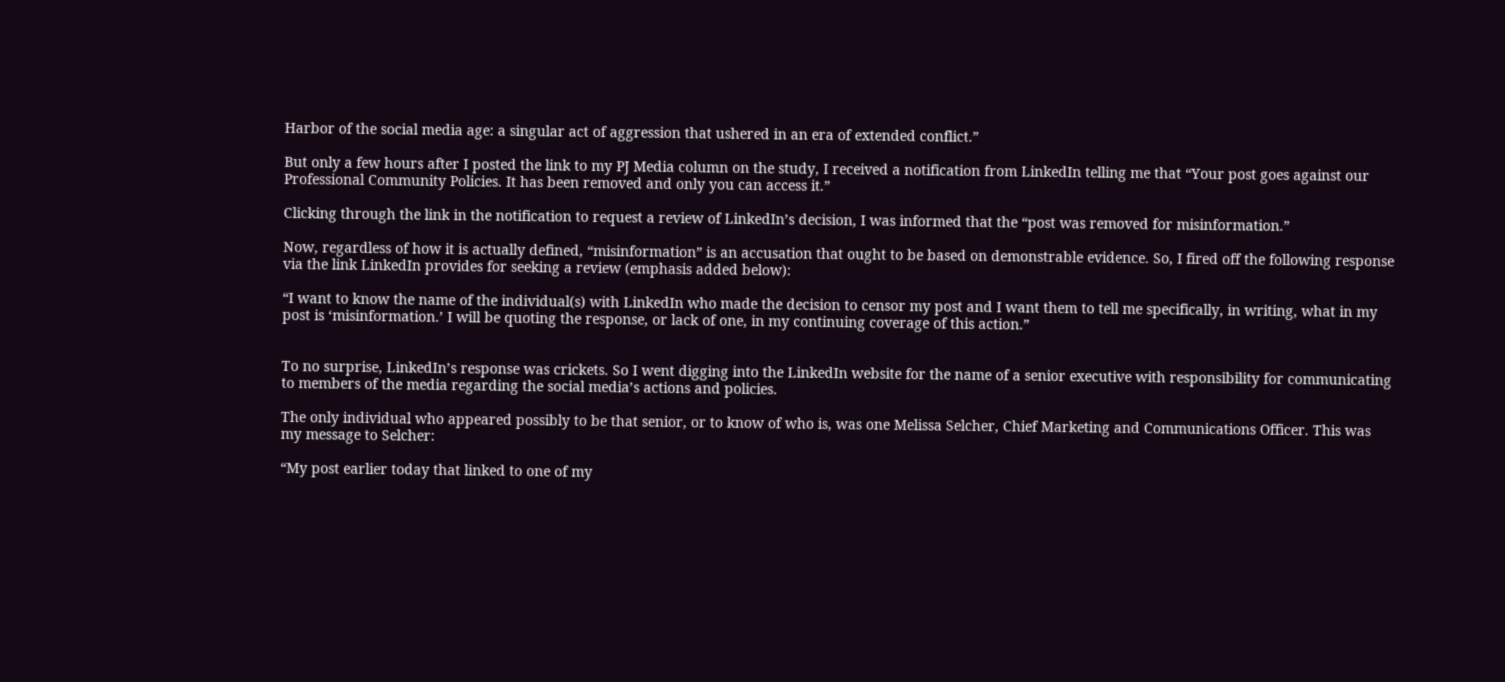Harbor of the social media age: a singular act of aggression that ushered in an era of extended conflict.”

But only a few hours after I posted the link to my PJ Media column on the study, I received a notification from LinkedIn telling me that “Your post goes against our Professional Community Policies. It has been removed and only you can access it.”

Clicking through the link in the notification to request a review of LinkedIn’s decision, I was informed that the “post was removed for misinformation.”

Now, regardless of how it is actually defined, “misinformation” is an accusation that ought to be based on demonstrable evidence. So, I fired off the following response via the link LinkedIn provides for seeking a review (emphasis added below):

“I want to know the name of the individual(s) with LinkedIn who made the decision to censor my post and I want them to tell me specifically, in writing, what in my post is ‘misinformation.’ I will be quoting the response, or lack of one, in my continuing coverage of this action.”


To no surprise, LinkedIn’s response was crickets. So I went digging into the LinkedIn website for the name of a senior executive with responsibility for communicating to members of the media regarding the social media’s actions and policies.

The only individual who appeared possibly to be that senior, or to know of who is, was one Melissa Selcher, Chief Marketing and Communications Officer. This was my message to Selcher:

“My post earlier today that linked to one of my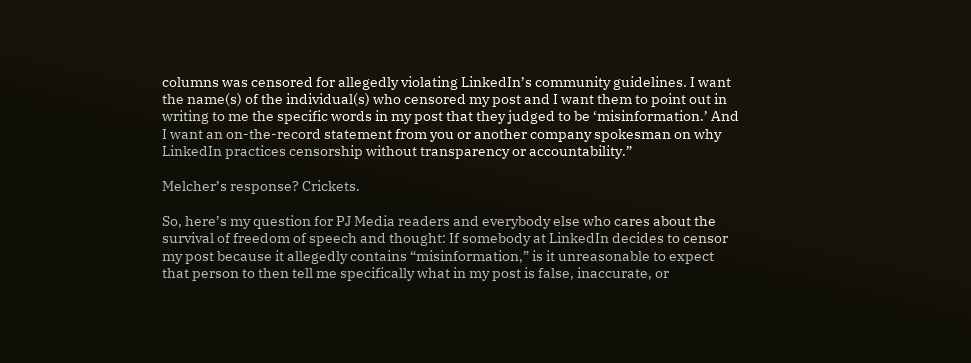columns was censored for allegedly violating LinkedIn’s community guidelines. I want the name(s) of the individual(s) who censored my post and I want them to point out in writing to me the specific words in my post that they judged to be ‘misinformation.’ And I want an on-the-record statement from you or another company spokesman on why LinkedIn practices censorship without transparency or accountability.”

Melcher’s response? Crickets.

So, here’s my question for PJ Media readers and everybody else who cares about the survival of freedom of speech and thought: If somebody at LinkedIn decides to censor my post because it allegedly contains “misinformation,” is it unreasonable to expect that person to then tell me specifically what in my post is false, inaccurate, or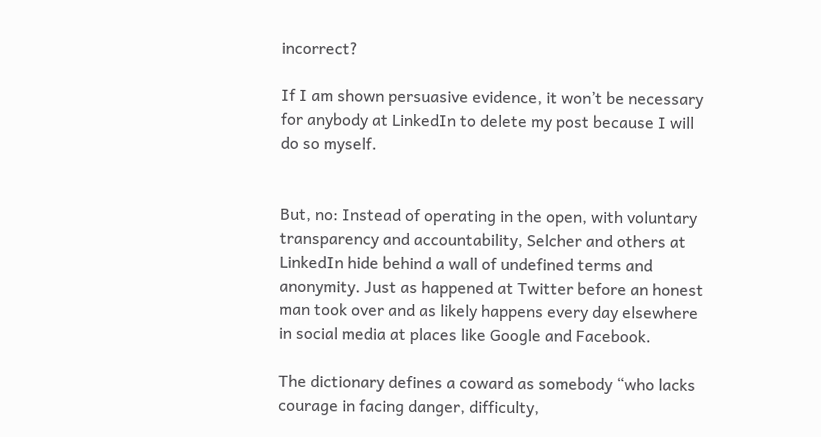incorrect?

If I am shown persuasive evidence, it won’t be necessary for anybody at LinkedIn to delete my post because I will do so myself.


But, no: Instead of operating in the open, with voluntary transparency and accountability, Selcher and others at LinkedIn hide behind a wall of undefined terms and anonymity. Just as happened at Twitter before an honest man took over and as likely happens every day elsewhere in social media at places like Google and Facebook.

The dictionary defines a coward as somebody “who lacks courage in facing danger, difficulty,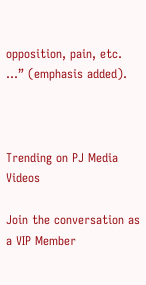opposition, pain, etc. …” (emphasis added).



Trending on PJ Media Videos

Join the conversation as a VIP Member